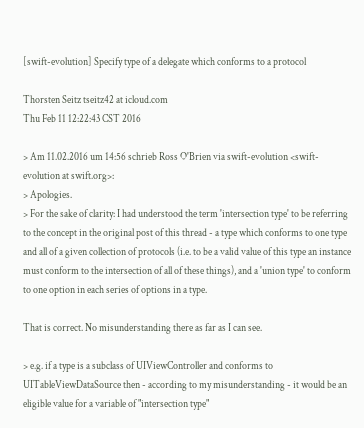[swift-evolution] Specify type of a delegate which conforms to a protocol

Thorsten Seitz tseitz42 at icloud.com
Thu Feb 11 12:22:43 CST 2016

> Am 11.02.2016 um 14:56 schrieb Ross O'Brien via swift-evolution <swift-evolution at swift.org>:
> Apologies.
> For the sake of clarity: I had understood the term 'intersection type' to be referring to the concept in the original post of this thread - a type which conforms to one type and all of a given collection of protocols (i.e. to be a valid value of this type an instance must conform to the intersection of all of these things), and a 'union type' to conform to one option in each series of options in a type.

That is correct. No misunderstanding there as far as I can see.

> e.g. if a type is a subclass of UIViewController and conforms to UITableViewDataSource then - according to my misunderstanding - it would be an eligible value for a variable of "intersection type"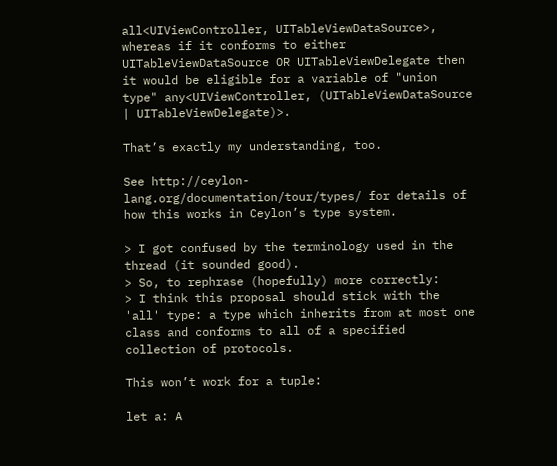all<UIViewController, UITableViewDataSource>, whereas if it conforms to either UITableViewDataSource OR UITableViewDelegate then it would be eligible for a variable of "union type" any<UIViewController, (UITableViewDataSource | UITableViewDelegate)>.

That’s exactly my understanding, too.

See http://ceylon-lang.org/documentation/tour/types/ for details of how this works in Ceylon’s type system.

> I got confused by the terminology used in the thread (it sounded good).
> So, to rephrase (hopefully) more correctly:
> I think this proposal should stick with the 'all' type: a type which inherits from at most one class and conforms to all of a specified collection of protocols.

This won’t work for a tuple:

let a: A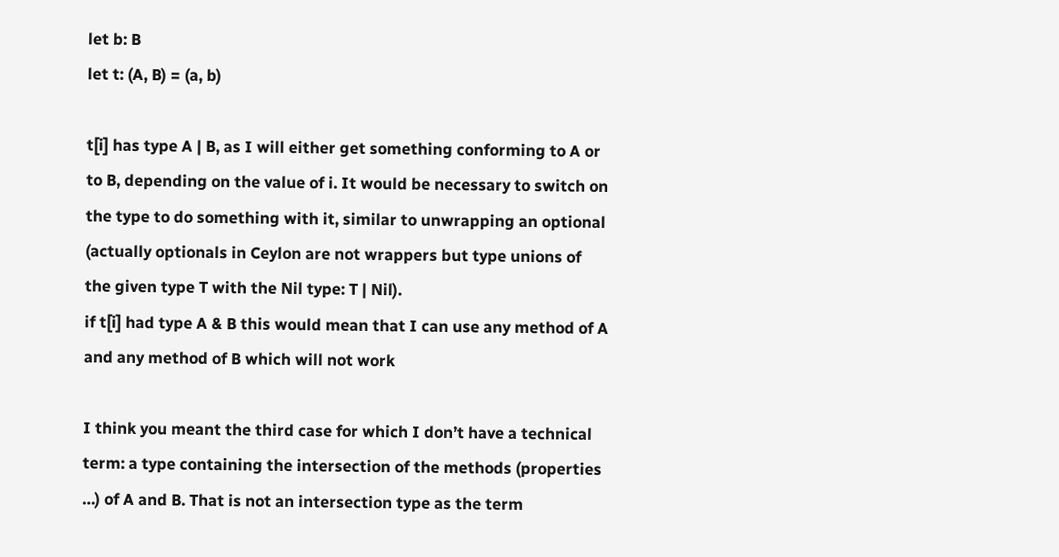let b: B
let t: (A, B) = (a, b)

t[i] has type A | B, as I will either get something conforming to A or to B, depending on the value of i. It would be necessary to switch on the type to do something with it, similar to unwrapping an optional (actually optionals in Ceylon are not wrappers but type unions of the given type T with the Nil type: T | Nil).
if t[i] had type A & B this would mean that I can use any method of A and any method of B which will not work

I think you meant the third case for which I don’t have a technical term: a type containing the intersection of the methods (properties …) of A and B. That is not an intersection type as the term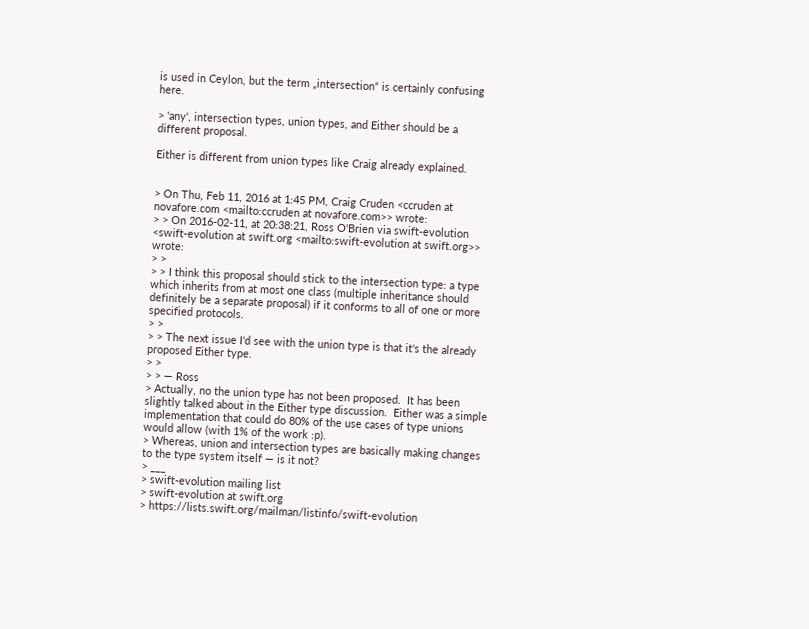is used in Ceylon, but the term „intersection“ is certainly confusing here.

> 'any', intersection types, union types, and Either should be a different proposal.

Either is different from union types like Craig already explained.


> On Thu, Feb 11, 2016 at 1:45 PM, Craig Cruden <ccruden at novafore.com <mailto:ccruden at novafore.com>> wrote:
> > On 2016-02-11, at 20:38:21, Ross O'Brien via swift-evolution <swift-evolution at swift.org <mailto:swift-evolution at swift.org>> wrote:
> >
> > I think this proposal should stick to the intersection type: a type which inherits from at most one class (multiple inheritance should definitely be a separate proposal) if it conforms to all of one or more specified protocols.
> >
> > The next issue I'd see with the union type is that it's the already proposed Either type.
> >
> > — Ross
> Actually, no the union type has not been proposed.  It has been slightly talked about in the Either type discussion.  Either was a simple implementation that could do 80% of the use cases of type unions would allow (with 1% of the work :p).
> Whereas, union and intersection types are basically making changes to the type system itself — is it not?
> ___
> swift-evolution mailing list
> swift-evolution at swift.org
> https://lists.swift.org/mailman/listinfo/swift-evolution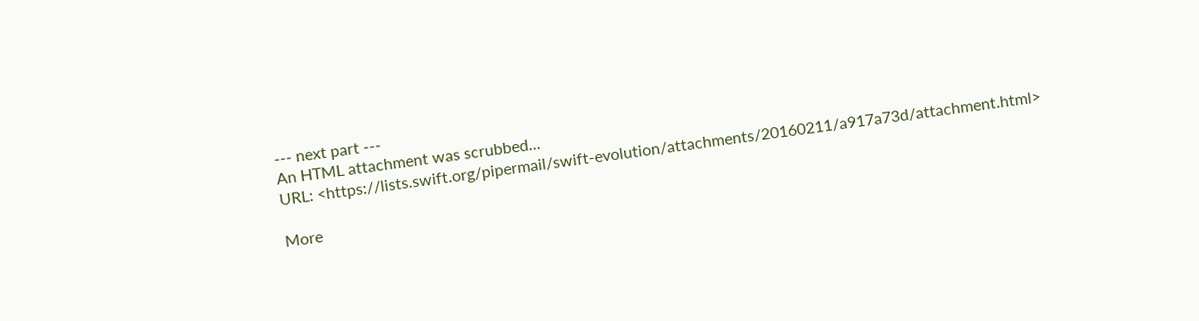--- next part ---
An HTML attachment was scrubbed...
URL: <https://lists.swift.org/pipermail/swift-evolution/attachments/20160211/a917a73d/attachment.html>

More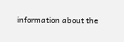information about the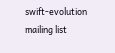swift-evolution mailing list